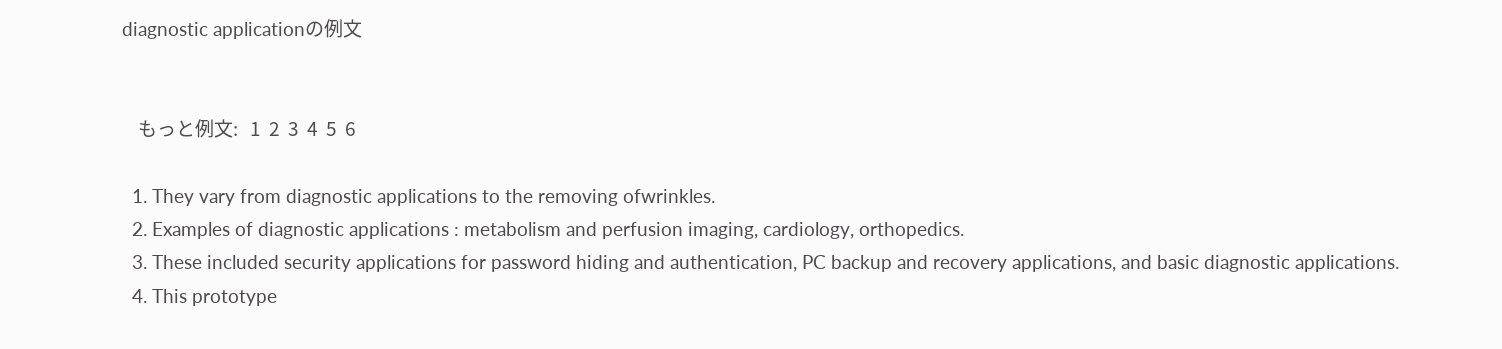diagnostic applicationの例文


    もっと例文:   1  2  3  4  5  6

  1. They vary from diagnostic applications to the removing ofwrinkles.
  2. Examples of diagnostic applications : metabolism and perfusion imaging, cardiology, orthopedics.
  3. These included security applications for password hiding and authentication, PC backup and recovery applications, and basic diagnostic applications.
  4. This prototype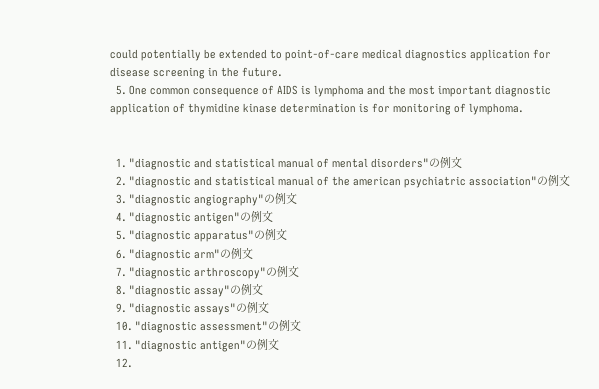could potentially be extended to point-of-care medical diagnostics application for disease screening in the future.
  5. One common consequence of AIDS is lymphoma and the most important diagnostic application of thymidine kinase determination is for monitoring of lymphoma.


  1. "diagnostic and statistical manual of mental disorders"の例文
  2. "diagnostic and statistical manual of the american psychiatric association"の例文
  3. "diagnostic angiography"の例文
  4. "diagnostic antigen"の例文
  5. "diagnostic apparatus"の例文
  6. "diagnostic arm"の例文
  7. "diagnostic arthroscopy"の例文
  8. "diagnostic assay"の例文
  9. "diagnostic assays"の例文
  10. "diagnostic assessment"の例文
  11. "diagnostic antigen"の例文
  12.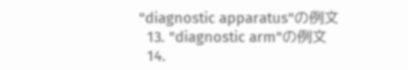"diagnostic apparatus"の例文
  13. "diagnostic arm"の例文
  14.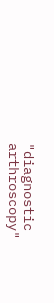"diagnostic arthroscopy"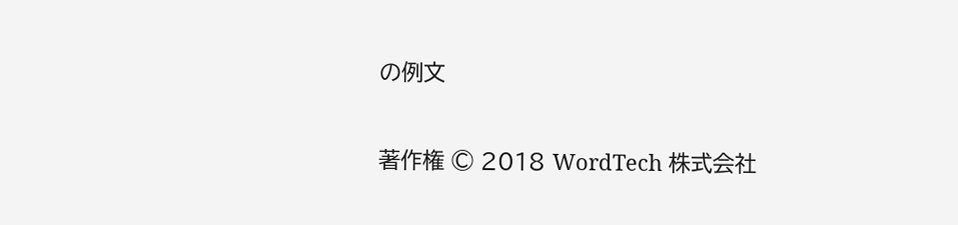の例文

著作権 © 2018 WordTech 株式会社